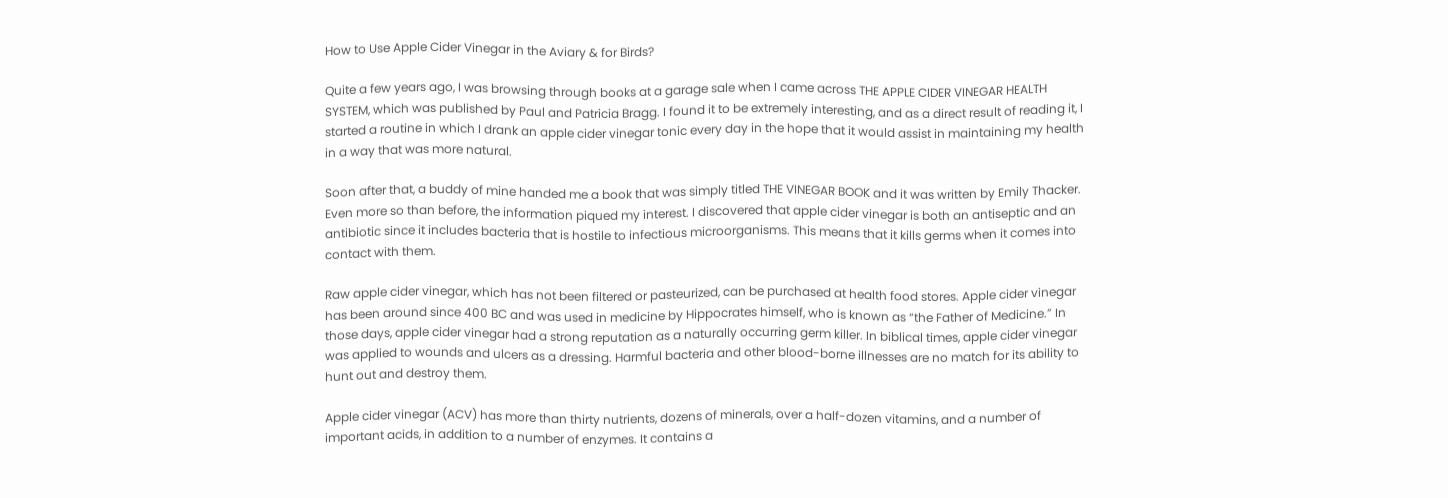How to Use Apple Cider Vinegar in the Aviary & for Birds?

Quite a few years ago, I was browsing through books at a garage sale when I came across THE APPLE CIDER VINEGAR HEALTH SYSTEM, which was published by Paul and Patricia Bragg. I found it to be extremely interesting, and as a direct result of reading it, I started a routine in which I drank an apple cider vinegar tonic every day in the hope that it would assist in maintaining my health in a way that was more natural.

Soon after that, a buddy of mine handed me a book that was simply titled THE VINEGAR BOOK and it was written by Emily Thacker. Even more so than before, the information piqued my interest. I discovered that apple cider vinegar is both an antiseptic and an antibiotic since it includes bacteria that is hostile to infectious microorganisms. This means that it kills germs when it comes into contact with them.

Raw apple cider vinegar, which has not been filtered or pasteurized, can be purchased at health food stores. Apple cider vinegar has been around since 400 BC and was used in medicine by Hippocrates himself, who is known as “the Father of Medicine.” In those days, apple cider vinegar had a strong reputation as a naturally occurring germ killer. In biblical times, apple cider vinegar was applied to wounds and ulcers as a dressing. Harmful bacteria and other blood-borne illnesses are no match for its ability to hunt out and destroy them.

Apple cider vinegar (ACV) has more than thirty nutrients, dozens of minerals, over a half-dozen vitamins, and a number of important acids, in addition to a number of enzymes. It contains a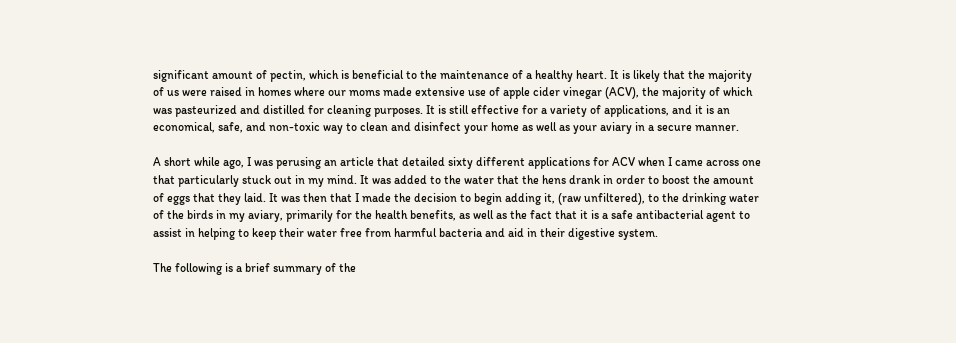significant amount of pectin, which is beneficial to the maintenance of a healthy heart. It is likely that the majority of us were raised in homes where our moms made extensive use of apple cider vinegar (ACV), the majority of which was pasteurized and distilled for cleaning purposes. It is still effective for a variety of applications, and it is an economical, safe, and non-toxic way to clean and disinfect your home as well as your aviary in a secure manner.

A short while ago, I was perusing an article that detailed sixty different applications for ACV when I came across one that particularly stuck out in my mind. It was added to the water that the hens drank in order to boost the amount of eggs that they laid. It was then that I made the decision to begin adding it, (raw unfiltered), to the drinking water of the birds in my aviary, primarily for the health benefits, as well as the fact that it is a safe antibacterial agent to assist in helping to keep their water free from harmful bacteria and aid in their digestive system.

The following is a brief summary of the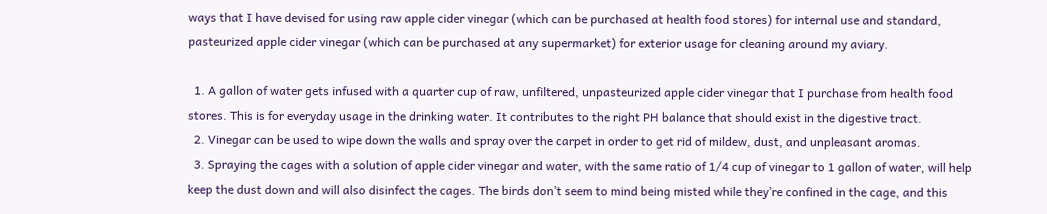ways that I have devised for using raw apple cider vinegar (which can be purchased at health food stores) for internal use and standard, pasteurized apple cider vinegar (which can be purchased at any supermarket) for exterior usage for cleaning around my aviary.

  1. A gallon of water gets infused with a quarter cup of raw, unfiltered, unpasteurized apple cider vinegar that I purchase from health food stores. This is for everyday usage in the drinking water. It contributes to the right PH balance that should exist in the digestive tract.
  2. Vinegar can be used to wipe down the walls and spray over the carpet in order to get rid of mildew, dust, and unpleasant aromas.
  3. Spraying the cages with a solution of apple cider vinegar and water, with the same ratio of 1/4 cup of vinegar to 1 gallon of water, will help keep the dust down and will also disinfect the cages. The birds don’t seem to mind being misted while they’re confined in the cage, and this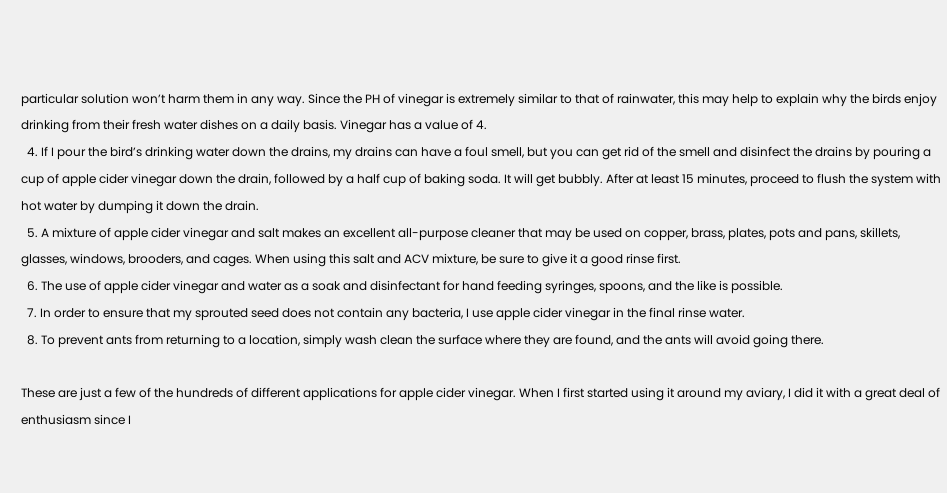particular solution won’t harm them in any way. Since the PH of vinegar is extremely similar to that of rainwater, this may help to explain why the birds enjoy drinking from their fresh water dishes on a daily basis. Vinegar has a value of 4.
  4. If I pour the bird’s drinking water down the drains, my drains can have a foul smell, but you can get rid of the smell and disinfect the drains by pouring a cup of apple cider vinegar down the drain, followed by a half cup of baking soda. It will get bubbly. After at least 15 minutes, proceed to flush the system with hot water by dumping it down the drain.
  5. A mixture of apple cider vinegar and salt makes an excellent all-purpose cleaner that may be used on copper, brass, plates, pots and pans, skillets, glasses, windows, brooders, and cages. When using this salt and ACV mixture, be sure to give it a good rinse first.
  6. The use of apple cider vinegar and water as a soak and disinfectant for hand feeding syringes, spoons, and the like is possible.
  7. In order to ensure that my sprouted seed does not contain any bacteria, I use apple cider vinegar in the final rinse water.
  8. To prevent ants from returning to a location, simply wash clean the surface where they are found, and the ants will avoid going there.

These are just a few of the hundreds of different applications for apple cider vinegar. When I first started using it around my aviary, I did it with a great deal of enthusiasm since I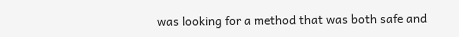was looking for a method that was both safe and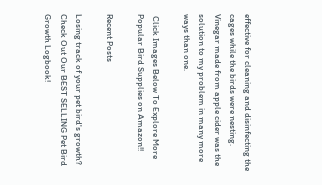effective for cleaning and disinfecting the cages while the birds were nesting. Vinegar made from apple cider was the solution to my problem in many more ways than one.

 Click Images Below To Explore More Popular Bird Supplies on Amazon!!

Recent Posts

Losing track of your pet bird's growth? Check Out Our BEST SELLING Pet Bird Growth Logbook!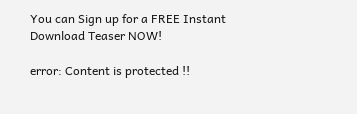You can Sign up for a FREE Instant Download Teaser NOW!

error: Content is protected !!